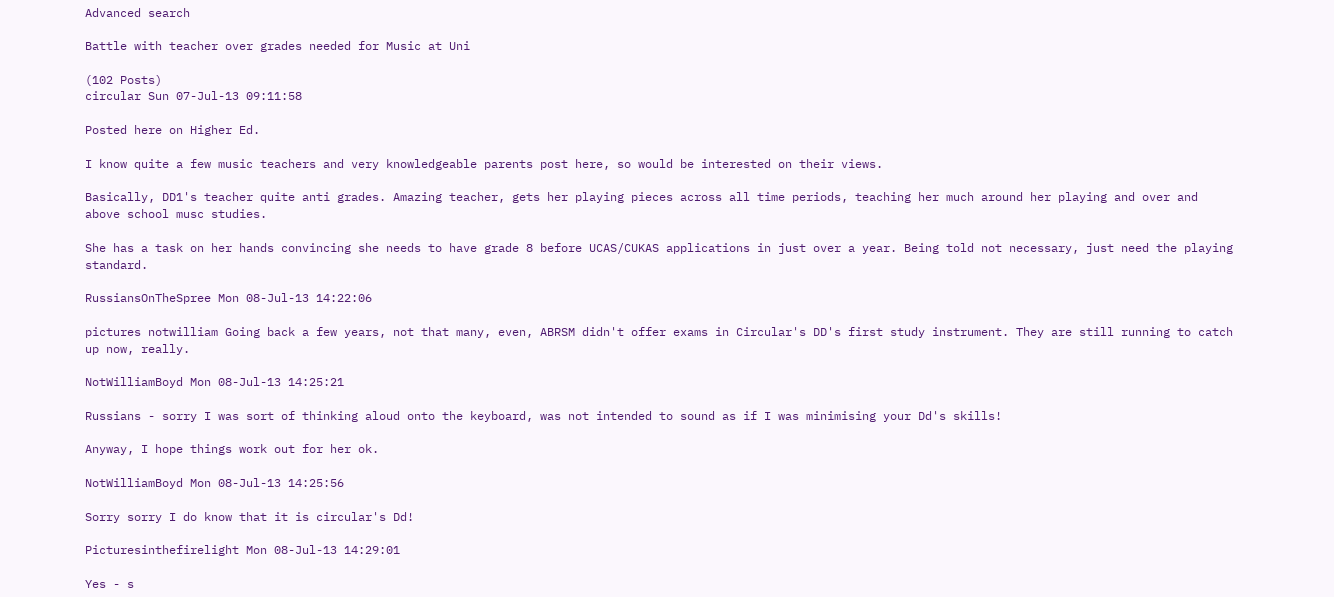Advanced search

Battle with teacher over grades needed for Music at Uni

(102 Posts)
circular Sun 07-Jul-13 09:11:58

Posted here on Higher Ed.

I know quite a few music teachers and very knowledgeable parents post here, so would be interested on their views.

Basically, DD1's teacher quite anti grades. Amazing teacher, gets her playing pieces across all time periods, teaching her much around her playing and over and above school musc studies.

She has a task on her hands convincing she needs to have grade 8 before UCAS/CUKAS applications in just over a year. Being told not necessary, just need the playing standard.

RussiansOnTheSpree Mon 08-Jul-13 14:22:06

pictures notwilliam Going back a few years, not that many, even, ABRSM didn't offer exams in Circular's DD's first study instrument. They are still running to catch up now, really.

NotWilliamBoyd Mon 08-Jul-13 14:25:21

Russians - sorry I was sort of thinking aloud onto the keyboard, was not intended to sound as if I was minimising your Dd's skills!

Anyway, I hope things work out for her ok.

NotWilliamBoyd Mon 08-Jul-13 14:25:56

Sorry sorry I do know that it is circular's Dd!

Picturesinthefirelight Mon 08-Jul-13 14:29:01

Yes - s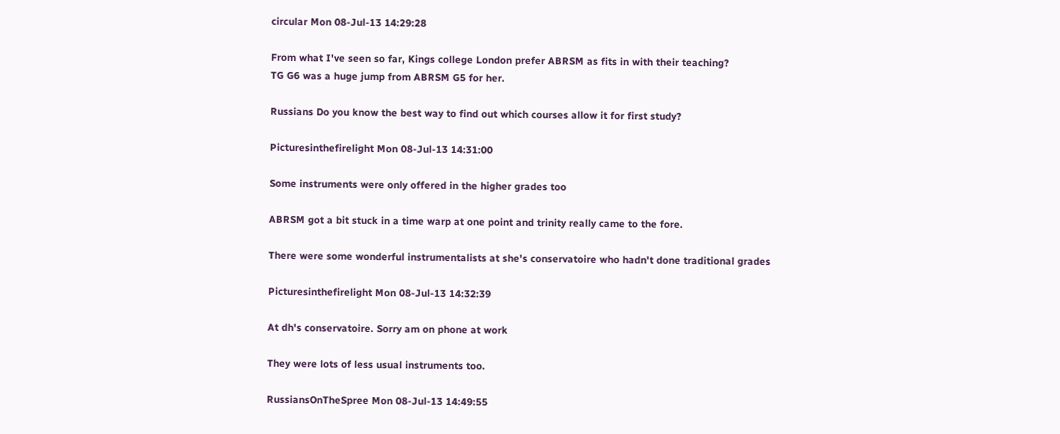circular Mon 08-Jul-13 14:29:28

From what I've seen so far, Kings college London prefer ABRSM as fits in with their teaching?
TG G6 was a huge jump from ABRSM G5 for her.

Russians Do you know the best way to find out which courses allow it for first study?

Picturesinthefirelight Mon 08-Jul-13 14:31:00

Some instruments were only offered in the higher grades too

ABRSM got a bit stuck in a time warp at one point and trinity really came to the fore.

There were some wonderful instrumentalists at she's conservatoire who hadn't done traditional grades

Picturesinthefirelight Mon 08-Jul-13 14:32:39

At dh's conservatoire. Sorry am on phone at work

They were lots of less usual instruments too.

RussiansOnTheSpree Mon 08-Jul-13 14:49:55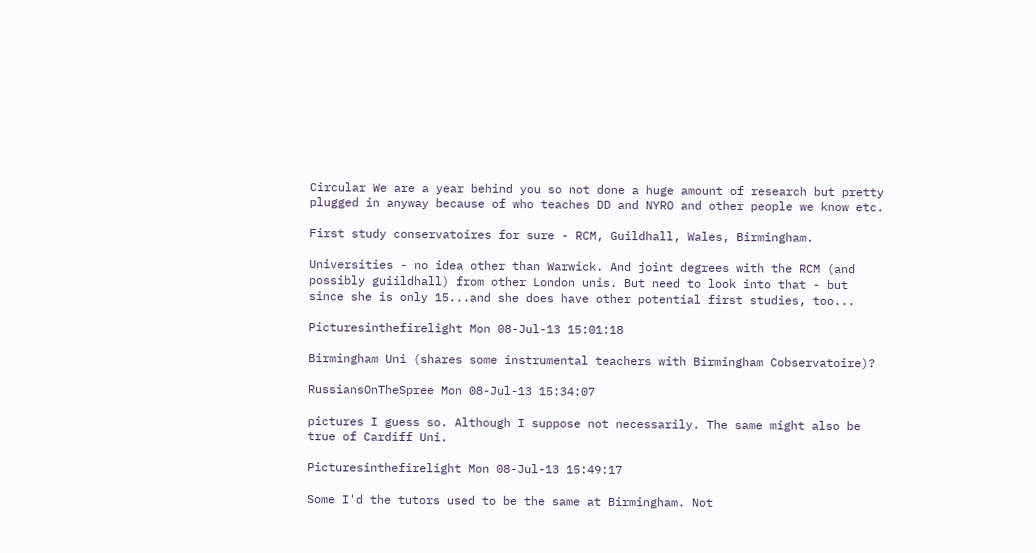Circular We are a year behind you so not done a huge amount of research but pretty plugged in anyway because of who teaches DD and NYRO and other people we know etc.

First study conservatoires for sure - RCM, Guildhall, Wales, Birmingham.

Universities - no idea other than Warwick. And joint degrees with the RCM (and possibly guiildhall) from other London unis. But need to look into that - but since she is only 15...and she does have other potential first studies, too...

Picturesinthefirelight Mon 08-Jul-13 15:01:18

Birmingham Uni (shares some instrumental teachers with Birmingham Cobservatoire)?

RussiansOnTheSpree Mon 08-Jul-13 15:34:07

pictures I guess so. Although I suppose not necessarily. The same might also be true of Cardiff Uni.

Picturesinthefirelight Mon 08-Jul-13 15:49:17

Some I'd the tutors used to be the same at Birmingham. Not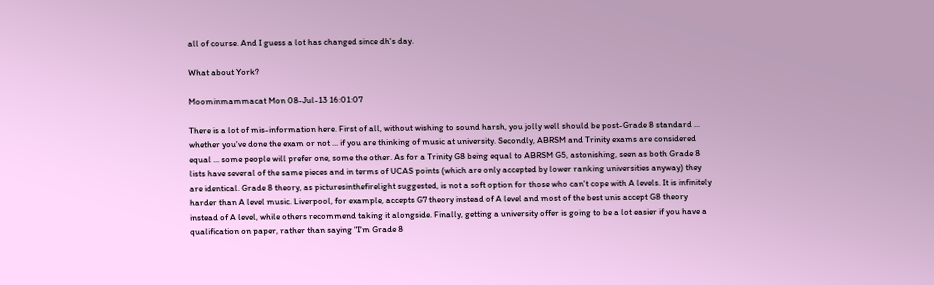all of course. And I guess a lot has changed since dh's day.

What about York?

Moominmammacat Mon 08-Jul-13 16:01:07

There is a lot of mis-information here. First of all, without wishing to sound harsh, you jolly well should be post-Grade 8 standard ... whether you've done the exam or not ... if you are thinking of music at university. Secondly, ABRSM and Trinity exams are considered equal ... some people will prefer one, some the other. As for a Trinity G8 being equal to ABRSM G5, astonishing, seen as both Grade 8 lists have several of the same pieces and in terms of UCAS points (which are only accepted by lower ranking universities anyway) they are identical. Grade 8 theory, as picturesinthefirelight suggested, is not a soft option for those who can't cope with A levels. It is infinitely harder than A level music. Liverpool, for example, accepts G7 theory instead of A level and most of the best unis accept G8 theory instead of A level, while others recommend taking it alongside. Finally, getting a university offer is going to be a lot easier if you have a qualification on paper, rather than saying "I'm Grade 8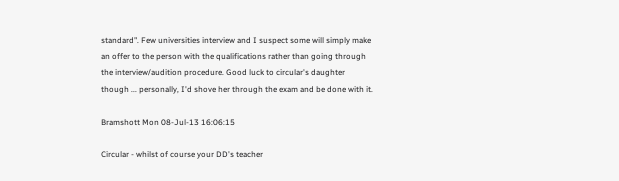standard". Few universities interview and I suspect some will simply make an offer to the person with the qualifications rather than going through the interview/audition procedure. Good luck to circular's daughter though ... personally, I'd shove her through the exam and be done with it.

Bramshott Mon 08-Jul-13 16:06:15

Circular - whilst of course your DD's teacher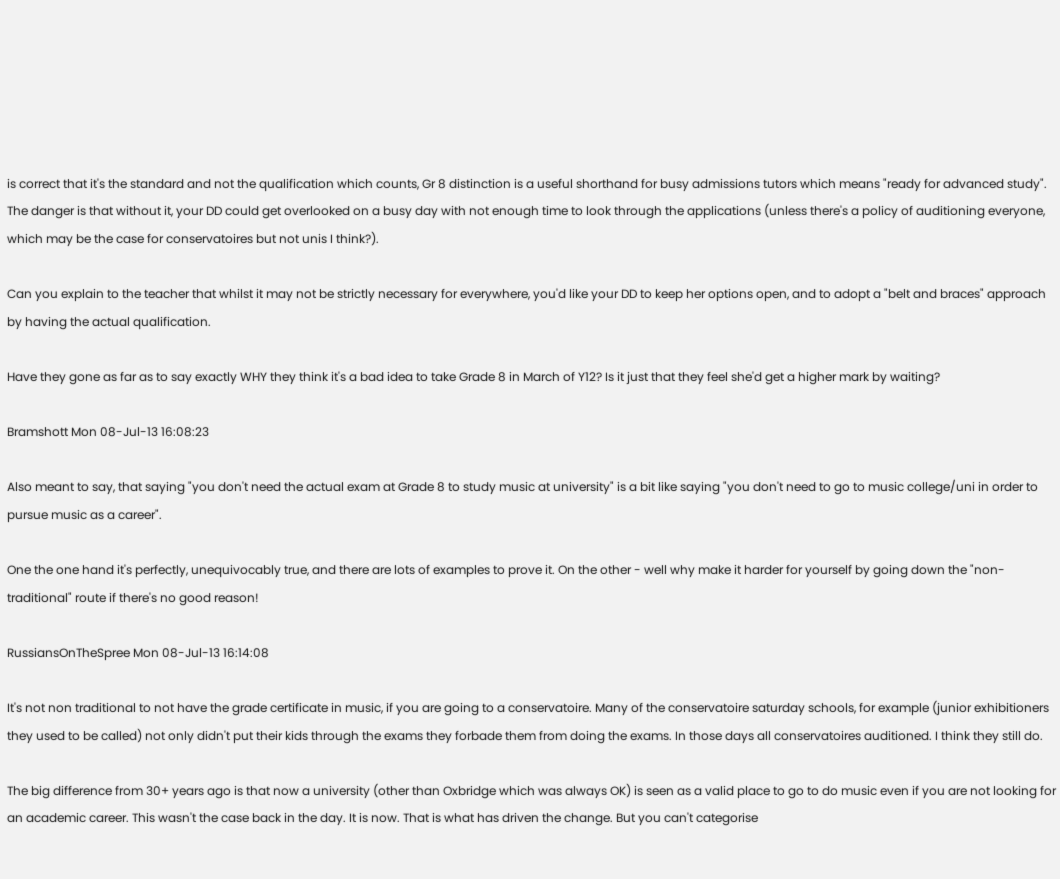is correct that it's the standard and not the qualification which counts, Gr 8 distinction is a useful shorthand for busy admissions tutors which means "ready for advanced study". The danger is that without it, your DD could get overlooked on a busy day with not enough time to look through the applications (unless there's a policy of auditioning everyone, which may be the case for conservatoires but not unis I think?).

Can you explain to the teacher that whilst it may not be strictly necessary for everywhere, you'd like your DD to keep her options open, and to adopt a "belt and braces" approach by having the actual qualification.

Have they gone as far as to say exactly WHY they think it's a bad idea to take Grade 8 in March of Y12? Is it just that they feel she'd get a higher mark by waiting?

Bramshott Mon 08-Jul-13 16:08:23

Also meant to say, that saying "you don't need the actual exam at Grade 8 to study music at university" is a bit like saying "you don't need to go to music college/uni in order to pursue music as a career".

One the one hand it's perfectly, unequivocably true, and there are lots of examples to prove it. On the other - well why make it harder for yourself by going down the "non-traditional" route if there's no good reason!

RussiansOnTheSpree Mon 08-Jul-13 16:14:08

It's not non traditional to not have the grade certificate in music, if you are going to a conservatoire. Many of the conservatoire saturday schools, for example (junior exhibitioners they used to be called) not only didn't put their kids through the exams they forbade them from doing the exams. In those days all conservatoires auditioned. I think they still do.

The big difference from 30+ years ago is that now a university (other than Oxbridge which was always OK) is seen as a valid place to go to do music even if you are not looking for an academic career. This wasn't the case back in the day. It is now. That is what has driven the change. But you can't categorise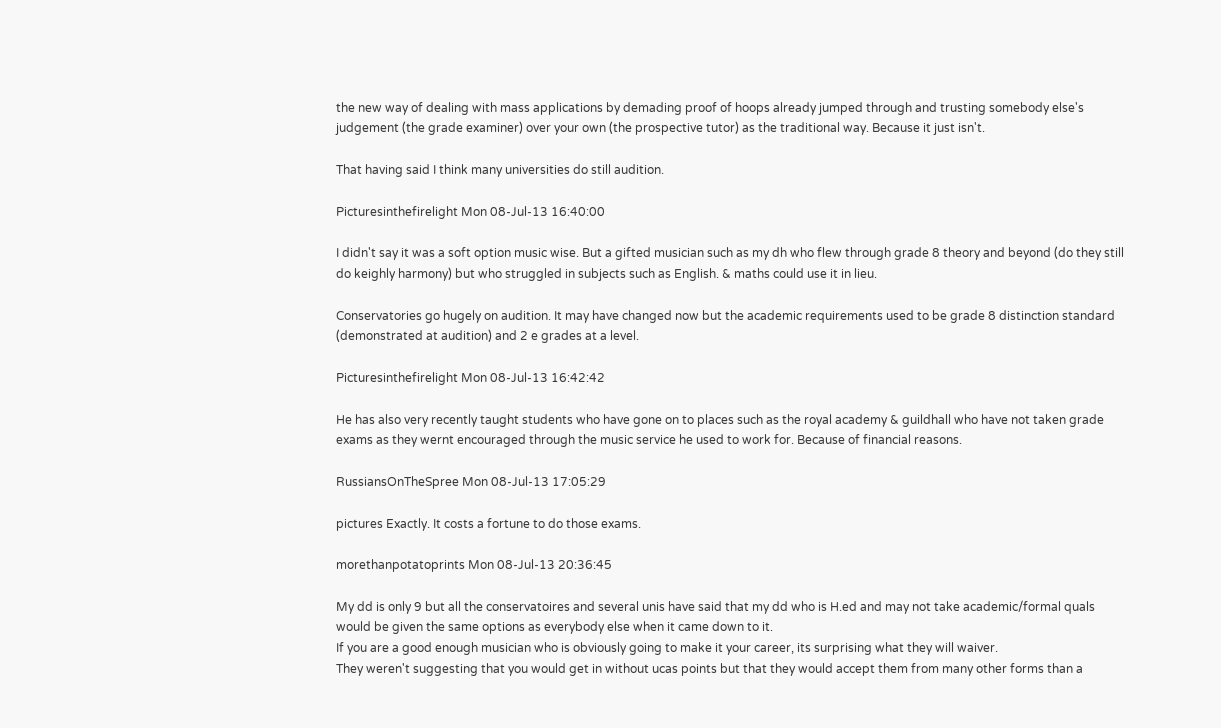the new way of dealing with mass applications by demading proof of hoops already jumped through and trusting somebody else's judgement (the grade examiner) over your own (the prospective tutor) as the traditional way. Because it just isn't.

That having said I think many universities do still audition.

Picturesinthefirelight Mon 08-Jul-13 16:40:00

I didn't say it was a soft option music wise. But a gifted musician such as my dh who flew through grade 8 theory and beyond (do they still do keighly harmony) but who struggled in subjects such as English. & maths could use it in lieu.

Conservatories go hugely on audition. It may have changed now but the academic requirements used to be grade 8 distinction standard (demonstrated at audition) and 2 e grades at a level.

Picturesinthefirelight Mon 08-Jul-13 16:42:42

He has also very recently taught students who have gone on to places such as the royal academy & guildhall who have not taken grade exams as they wernt encouraged through the music service he used to work for. Because of financial reasons.

RussiansOnTheSpree Mon 08-Jul-13 17:05:29

pictures Exactly. It costs a fortune to do those exams.

morethanpotatoprints Mon 08-Jul-13 20:36:45

My dd is only 9 but all the conservatoires and several unis have said that my dd who is H.ed and may not take academic/formal quals would be given the same options as everybody else when it came down to it.
If you are a good enough musician who is obviously going to make it your career, its surprising what they will waiver.
They weren't suggesting that you would get in without ucas points but that they would accept them from many other forms than a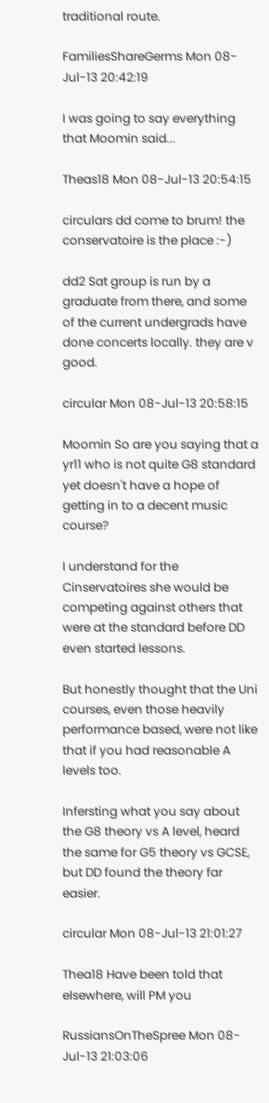traditional route.

FamiliesShareGerms Mon 08-Jul-13 20:42:19

I was going to say everything that Moomin said...

Theas18 Mon 08-Jul-13 20:54:15

circulars dd come to brum! the conservatoire is the place :-)

dd2 Sat group is run by a graduate from there, and some of the current undergrads have done concerts locally. they are v good.

circular Mon 08-Jul-13 20:58:15

Moomin So are you saying that a yr11 who is not quite G8 standard yet doesn't have a hope of getting in to a decent music course?

I understand for the Cinservatoires she would be competing against others that were at the standard before DD even started lessons.

But honestly thought that the Uni courses, even those heavily performance based, were not like that if you had reasonable A levels too.

Infersting what you say about the G8 theory vs A level, heard the same for G5 theory vs GCSE, but DD found the theory far easier.

circular Mon 08-Jul-13 21:01:27

Thea18 Have been told that elsewhere, will PM you

RussiansOnTheSpree Mon 08-Jul-13 21:03:06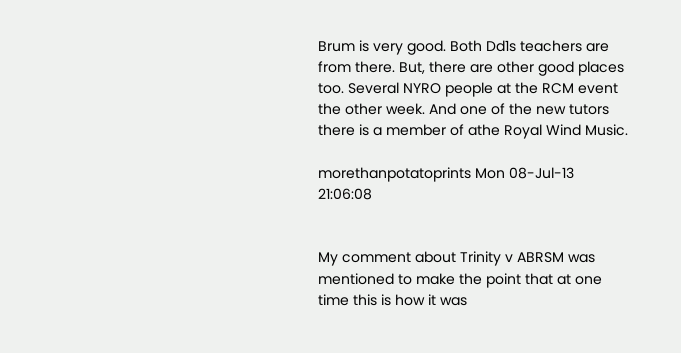Brum is very good. Both Dd1s teachers are from there. But, there are other good places too. Several NYRO people at the RCM event the other week. And one of the new tutors there is a member of athe Royal Wind Music.

morethanpotatoprints Mon 08-Jul-13 21:06:08


My comment about Trinity v ABRSM was mentioned to make the point that at one time this is how it was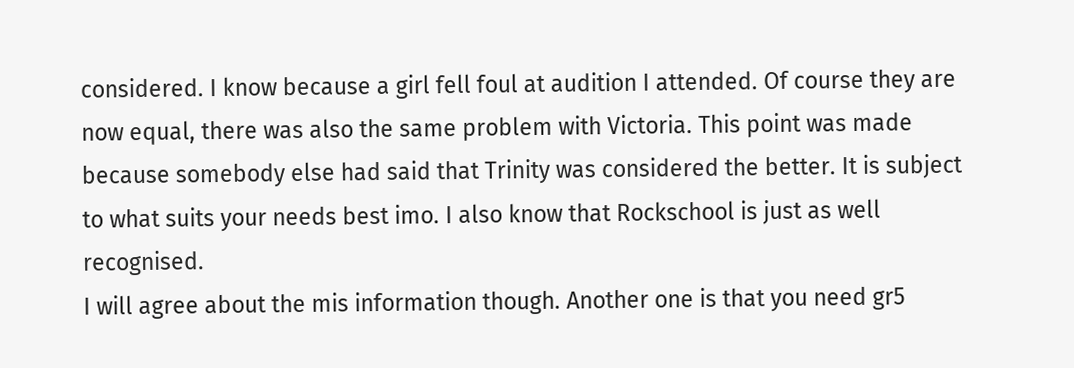considered. I know because a girl fell foul at audition I attended. Of course they are now equal, there was also the same problem with Victoria. This point was made because somebody else had said that Trinity was considered the better. It is subject to what suits your needs best imo. I also know that Rockschool is just as well recognised.
I will agree about the mis information though. Another one is that you need gr5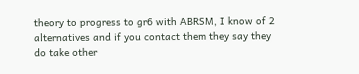theory to progress to gr6 with ABRSM, I know of 2 alternatives and if you contact them they say they do take other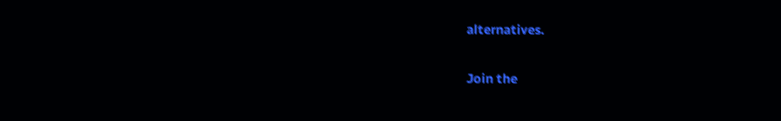alternatives.

Join the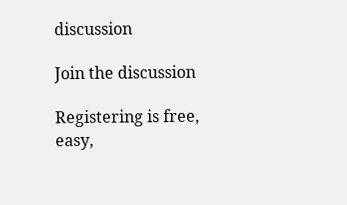discussion

Join the discussion

Registering is free, easy,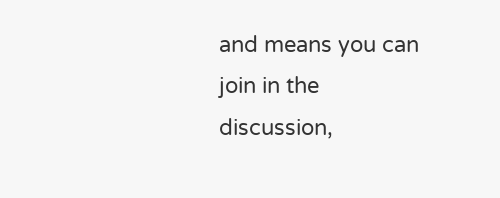and means you can join in the discussion,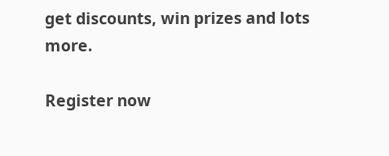get discounts, win prizes and lots more.

Register now